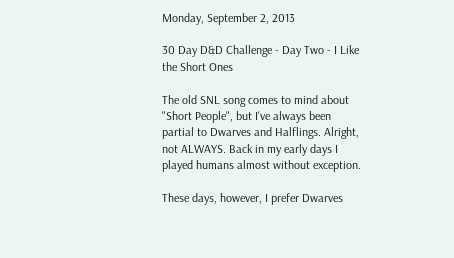Monday, September 2, 2013

30 Day D&D Challenge - Day Two - I Like the Short Ones

The old SNL song comes to mind about "Short People", but I've always been partial to Dwarves and Halflings. Alright, not ALWAYS. Back in my early days I played humans almost without exception.

These days, however, I prefer Dwarves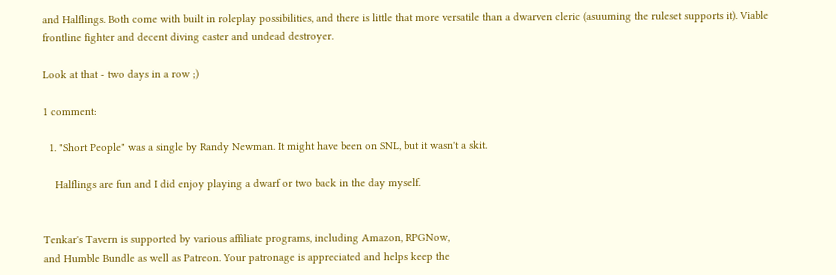and Halflings. Both come with built in roleplay possibilities, and there is little that more versatile than a dwarven cleric (asuuming the ruleset supports it). Viable frontline fighter and decent diving caster and undead destroyer.

Look at that - two days in a row ;)

1 comment:

  1. "Short People" was a single by Randy Newman. It might have been on SNL, but it wasn't a skit.

    Halflings are fun and I did enjoy playing a dwarf or two back in the day myself.


Tenkar's Tavern is supported by various affiliate programs, including Amazon, RPGNow,
and Humble Bundle as well as Patreon. Your patronage is appreciated and helps keep the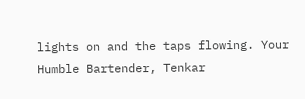lights on and the taps flowing. Your Humble Bartender, Tenkar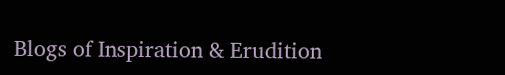Blogs of Inspiration & Erudition